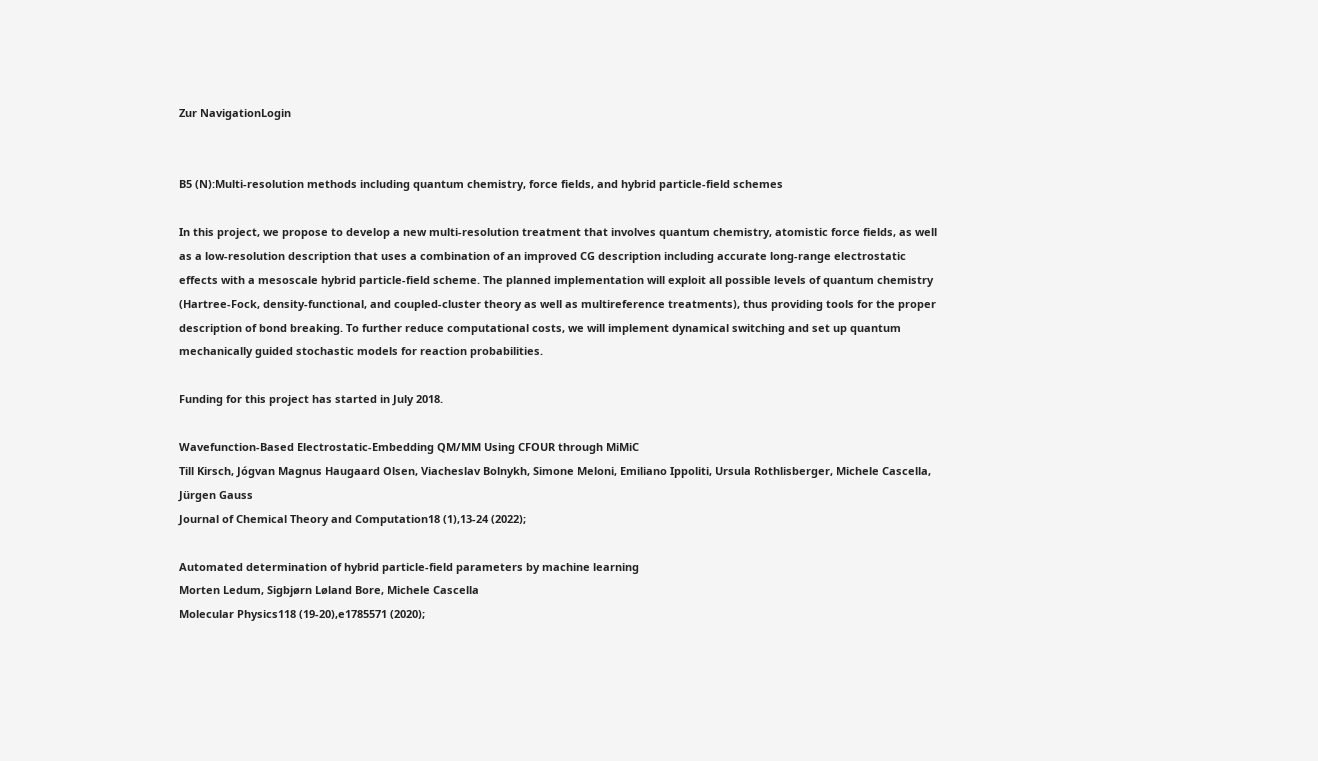Zur NavigationLogin


B5 (N):Multi-resolution methods including quantum chemistry, force fields, and hybrid particle-field schemes

In this project, we propose to develop a new multi-resolution treatment that involves quantum chemistry, atomistic force fields, as well as a low-resolution description that uses a combination of an improved CG description including accurate long-range electrostatic effects with a mesoscale hybrid particle-field scheme. The planned implementation will exploit all possible levels of quantum chemistry (Hartree-Fock, density-functional, and coupled-cluster theory as well as multireference treatments), thus providing tools for the proper description of bond breaking. To further reduce computational costs, we will implement dynamical switching and set up quantum mechanically guided stochastic models for reaction probabilities.

Funding for this project has started in July 2018.

Wavefunction-Based Electrostatic-Embedding QM/MM Using CFOUR through MiMiC
Till Kirsch, Jógvan Magnus Haugaard Olsen, Viacheslav Bolnykh, Simone Meloni, Emiliano Ippoliti, Ursula Rothlisberger, Michele Cascella, Jürgen Gauss
Journal of Chemical Theory and Computation18 (1),13-24 (2022);

Automated determination of hybrid particle-field parameters by machine learning
Morten Ledum, Sigbjørn Løland Bore, Michele Cascella
Molecular Physics118 (19-20),e1785571 (2020);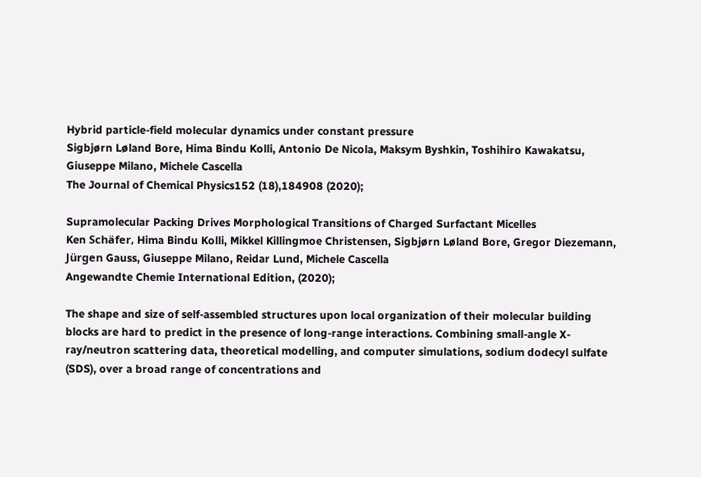Hybrid particle-field molecular dynamics under constant pressure
Sigbjørn Løland Bore, Hima Bindu Kolli, Antonio De Nicola, Maksym Byshkin, Toshihiro Kawakatsu, Giuseppe Milano, Michele Cascella
The Journal of Chemical Physics152 (18),184908 (2020);

Supramolecular Packing Drives Morphological Transitions of Charged Surfactant Micelles
Ken Schäfer, Hima Bindu Kolli, Mikkel Killingmoe Christensen, Sigbjørn Løland Bore, Gregor Diezemann, Jürgen Gauss, Giuseppe Milano, Reidar Lund, Michele Cascella
Angewandte Chemie International Edition, (2020);

The shape and size of self‐assembled structures upon local organization of their molecular building blocks are hard to predict in the presence of long‐range interactions. Combining small‐angle X‐ray/neutron scattering data, theoretical modelling, and computer simulations, sodium dodecyl sulfate (SDS), over a broad range of concentrations and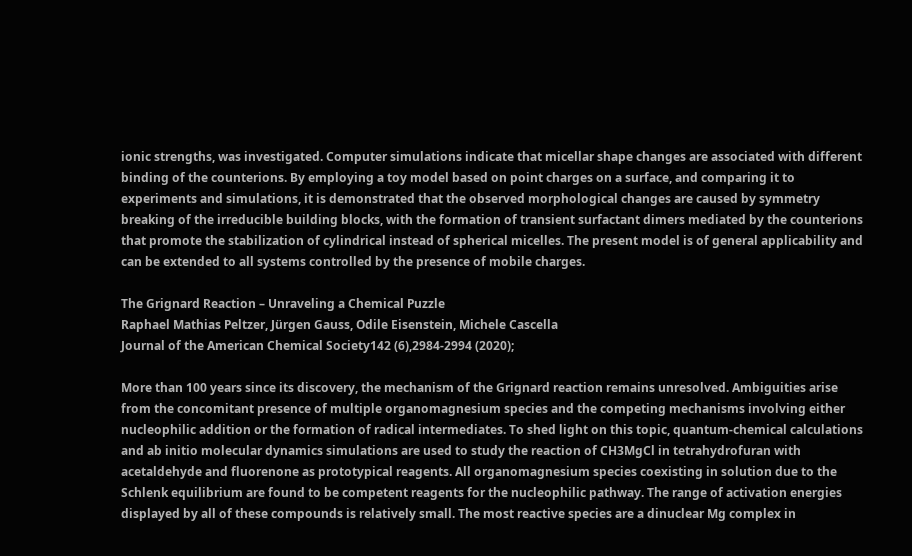ionic strengths, was investigated. Computer simulations indicate that micellar shape changes are associated with different binding of the counterions. By employing a toy model based on point charges on a surface, and comparing it to experiments and simulations, it is demonstrated that the observed morphological changes are caused by symmetry breaking of the irreducible building blocks, with the formation of transient surfactant dimers mediated by the counterions that promote the stabilization of cylindrical instead of spherical micelles. The present model is of general applicability and can be extended to all systems controlled by the presence of mobile charges.

The Grignard Reaction – Unraveling a Chemical Puzzle
Raphael Mathias Peltzer, Jürgen Gauss, Odile Eisenstein, Michele Cascella
Journal of the American Chemical Society142 (6),2984-2994 (2020);

More than 100 years since its discovery, the mechanism of the Grignard reaction remains unresolved. Ambiguities arise from the concomitant presence of multiple organomagnesium species and the competing mechanisms involving either nucleophilic addition or the formation of radical intermediates. To shed light on this topic, quantum-chemical calculations and ab initio molecular dynamics simulations are used to study the reaction of CH3MgCl in tetrahydrofuran with acetaldehyde and fluorenone as prototypical reagents. All organomagnesium species coexisting in solution due to the Schlenk equilibrium are found to be competent reagents for the nucleophilic pathway. The range of activation energies displayed by all of these compounds is relatively small. The most reactive species are a dinuclear Mg complex in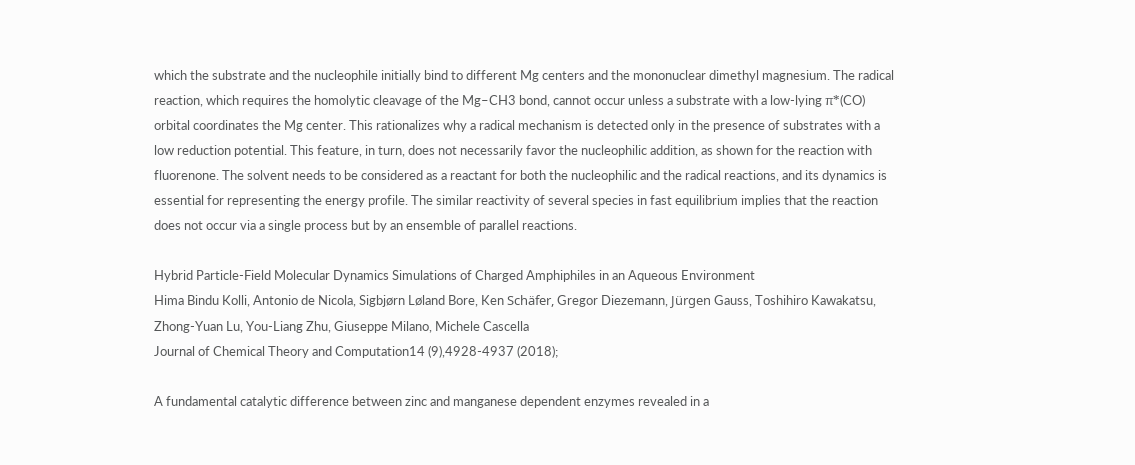which the substrate and the nucleophile initially bind to different Mg centers and the mononuclear dimethyl magnesium. The radical reaction, which requires the homolytic cleavage of the Mg–CH3 bond, cannot occur unless a substrate with a low-lying π*(CO) orbital coordinates the Mg center. This rationalizes why a radical mechanism is detected only in the presence of substrates with a low reduction potential. This feature, in turn, does not necessarily favor the nucleophilic addition, as shown for the reaction with fluorenone. The solvent needs to be considered as a reactant for both the nucleophilic and the radical reactions, and its dynamics is essential for representing the energy profile. The similar reactivity of several species in fast equilibrium implies that the reaction does not occur via a single process but by an ensemble of parallel reactions.

Hybrid Particle-Field Molecular Dynamics Simulations of Charged Amphiphiles in an Aqueous Environment
Hima Bindu Kolli, Antonio de Nicola, Sigbjørn Løland Bore, Ken Schäfer, Gregor Diezemann, Jürgen Gauss, Toshihiro Kawakatsu, Zhong-Yuan Lu, You-Liang Zhu, Giuseppe Milano, Michele Cascella
Journal of Chemical Theory and Computation14 (9),4928-4937 (2018);

A fundamental catalytic difference between zinc and manganese dependent enzymes revealed in a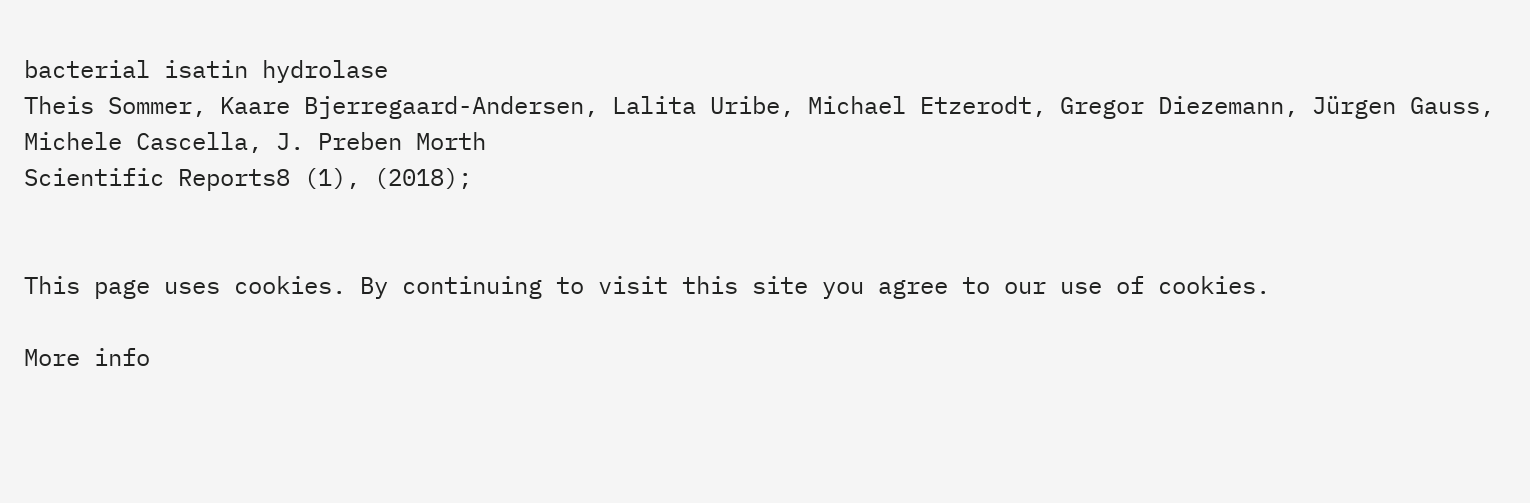bacterial isatin hydrolase
Theis Sommer, Kaare Bjerregaard-Andersen, Lalita Uribe, Michael Etzerodt, Gregor Diezemann, Jürgen Gauss, Michele Cascella, J. Preben Morth
Scientific Reports8 (1), (2018);


This page uses cookies. By continuing to visit this site you agree to our use of cookies.

More info